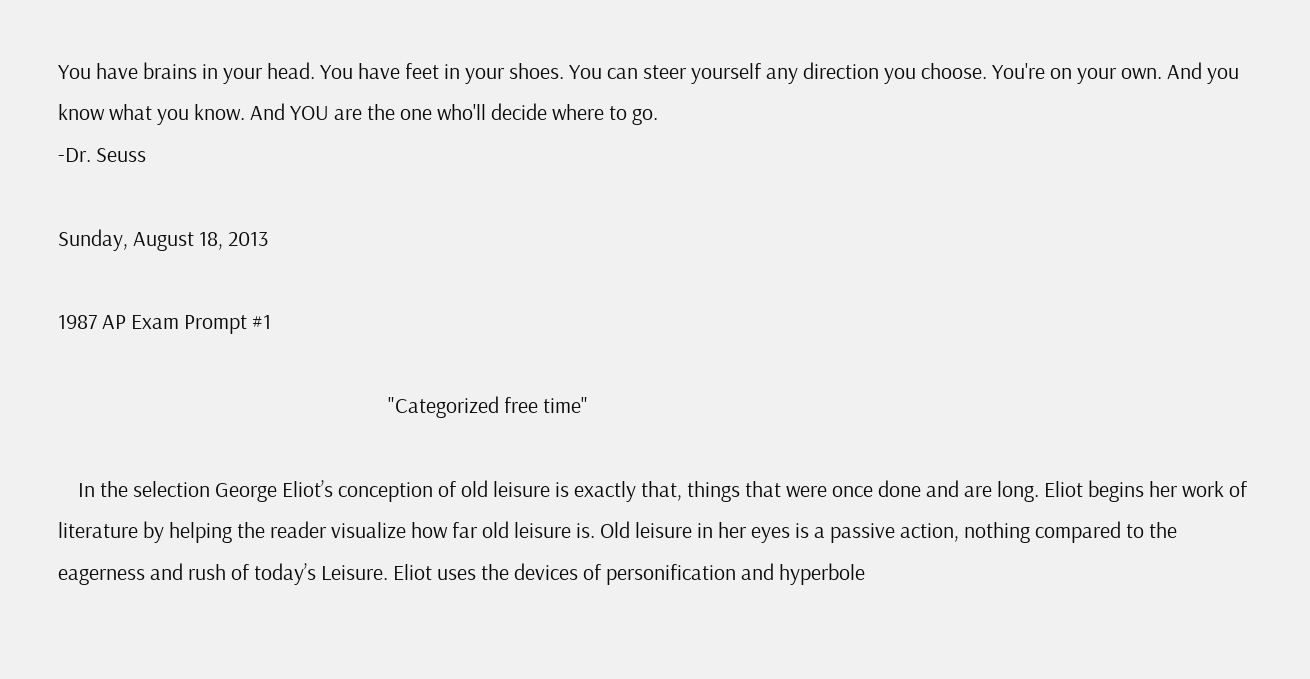You have brains in your head. You have feet in your shoes. You can steer yourself any direction you choose. You're on your own. And you know what you know. And YOU are the one who'll decide where to go.
-Dr. Seuss

Sunday, August 18, 2013

1987 AP Exam Prompt #1

                                                                  "Categorized free time"

    In the selection George Eliot’s conception of old leisure is exactly that, things that were once done and are long. Eliot begins her work of literature by helping the reader visualize how far old leisure is. Old leisure in her eyes is a passive action, nothing compared to the eagerness and rush of today’s Leisure. Eliot uses the devices of personification and hyperbole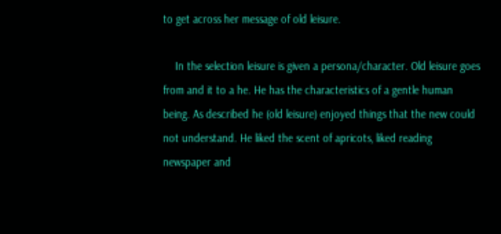to get across her message of old leisure.

    In the selection leisure is given a persona/character. Old leisure goes from and it to a he. He has the characteristics of a gentle human being. As described he (old leisure) enjoyed things that the new could not understand. He liked the scent of apricots, liked reading newspaper and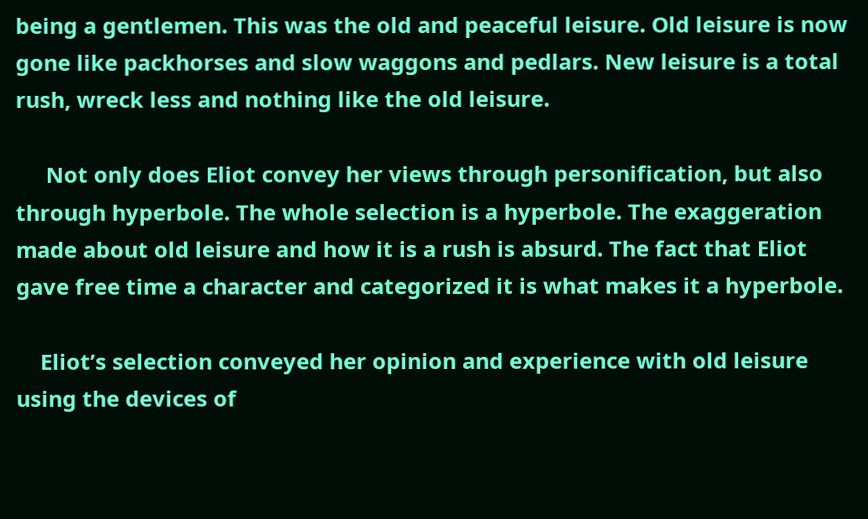being a gentlemen. This was the old and peaceful leisure. Old leisure is now gone like packhorses and slow waggons and pedlars. New leisure is a total rush, wreck less and nothing like the old leisure.

     Not only does Eliot convey her views through personification, but also through hyperbole. The whole selection is a hyperbole. The exaggeration made about old leisure and how it is a rush is absurd. The fact that Eliot gave free time a character and categorized it is what makes it a hyperbole.

    Eliot’s selection conveyed her opinion and experience with old leisure using the devices of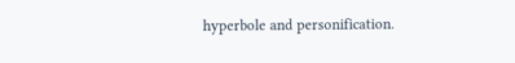hyperbole and personification.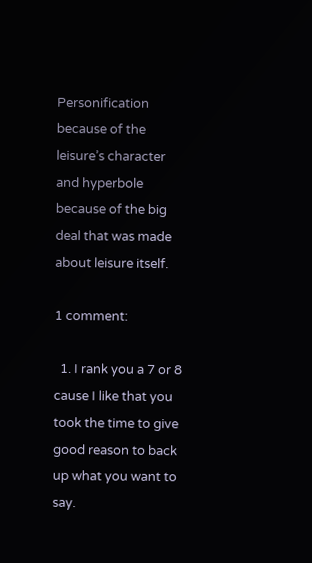Personification because of the leisure’s character and hyperbole because of the big deal that was made about leisure itself.

1 comment:

  1. I rank you a 7 or 8 cause I like that you took the time to give good reason to back up what you want to say.